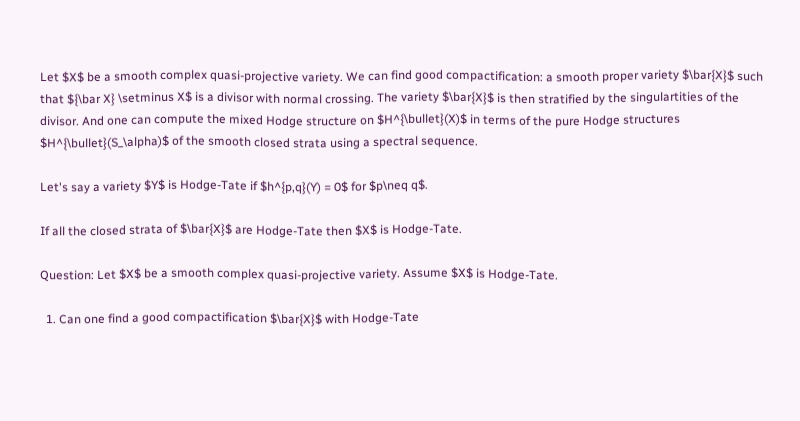Let $X$ be a smooth complex quasi-projective variety. We can find good compactification: a smooth proper variety $\bar{X}$ such that ${\bar X} \setminus X$ is a divisor with normal crossing. The variety $\bar{X}$ is then stratified by the singulartities of the divisor. And one can compute the mixed Hodge structure on $H^{\bullet}(X)$ in terms of the pure Hodge structures $H^{\bullet}(S_\alpha)$ of the smooth closed strata using a spectral sequence.

Let's say a variety $Y$ is Hodge-Tate if $h^{p,q}(Y) = 0$ for $p\neq q$.

If all the closed strata of $\bar{X}$ are Hodge-Tate then $X$ is Hodge-Tate.

Question: Let $X$ be a smooth complex quasi-projective variety. Assume $X$ is Hodge-Tate.

  1. Can one find a good compactification $\bar{X}$ with Hodge-Tate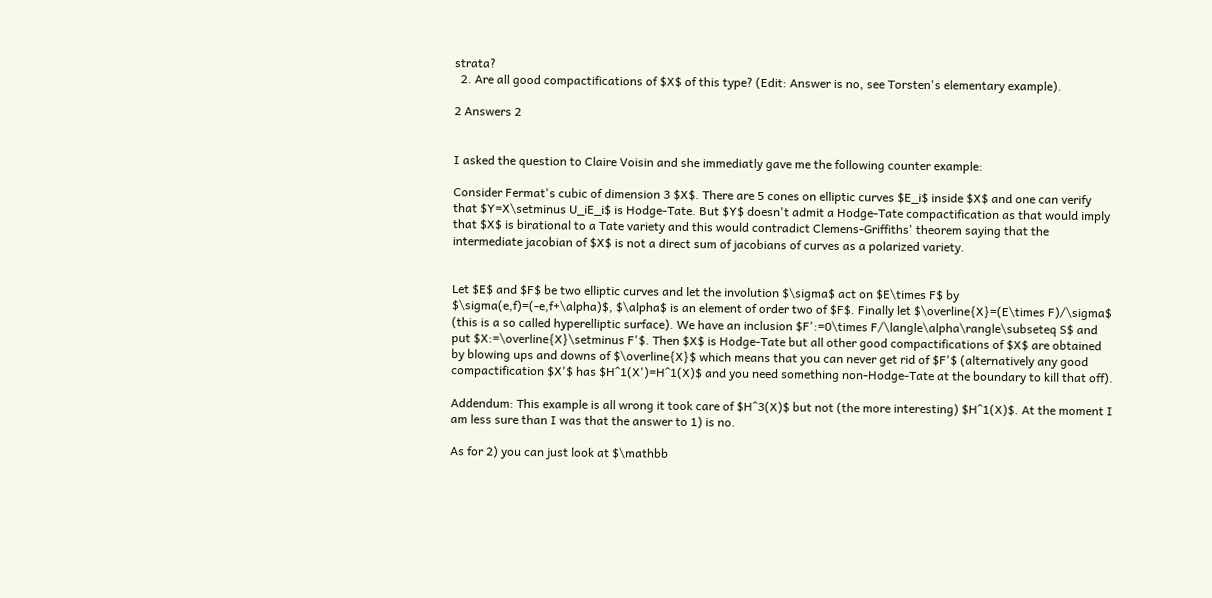strata?
  2. Are all good compactifications of $X$ of this type? (Edit: Answer is no, see Torsten's elementary example).

2 Answers 2


I asked the question to Claire Voisin and she immediatly gave me the following counter example:

Consider Fermat's cubic of dimension 3 $X$. There are 5 cones on elliptic curves $E_i$ inside $X$ and one can verify that $Y=X\setminus U_iE_i$ is Hodge-Tate. But $Y$ doesn't admit a Hodge-Tate compactification as that would imply that $X$ is birational to a Tate variety and this would contradict Clemens-Griffiths' theorem saying that the intermediate jacobian of $X$ is not a direct sum of jacobians of curves as a polarized variety.


Let $E$ and $F$ be two elliptic curves and let the involution $\sigma$ act on $E\times F$ by $\sigma(e,f)=(-e,f+\alpha)$, $\alpha$ is an element of order two of $F$. Finally let $\overline{X}=(E\times F)/\sigma$ (this is a so called hyperelliptic surface). We have an inclusion $F':=0\times F/\langle\alpha\rangle\subseteq S$ and put $X:=\overline{X}\setminus F'$. Then $X$ is Hodge-Tate but all other good compactifications of $X$ are obtained by blowing ups and downs of $\overline{X}$ which means that you can never get rid of $F'$ (alternatively any good compactification $X'$ has $H^1(X')=H^1(X)$ and you need something non-Hodge-Tate at the boundary to kill that off).

Addendum: This example is all wrong it took care of $H^3(X)$ but not (the more interesting) $H^1(X)$. At the moment I am less sure than I was that the answer to 1) is no.

As for 2) you can just look at $\mathbb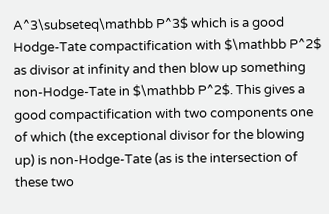A^3\subseteq\mathbb P^3$ which is a good Hodge-Tate compactification with $\mathbb P^2$ as divisor at infinity and then blow up something non-Hodge-Tate in $\mathbb P^2$. This gives a good compactification with two components one of which (the exceptional divisor for the blowing up) is non-Hodge-Tate (as is the intersection of these two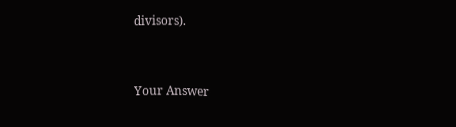divisors).


Your Answer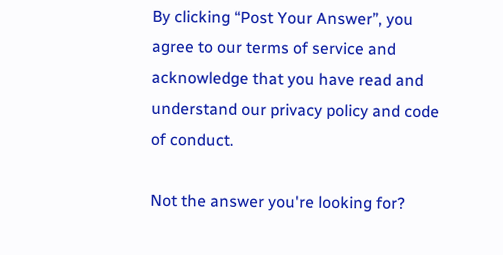By clicking “Post Your Answer”, you agree to our terms of service and acknowledge that you have read and understand our privacy policy and code of conduct.

Not the answer you're looking for?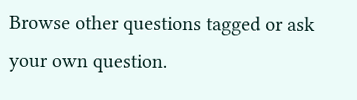Browse other questions tagged or ask your own question.